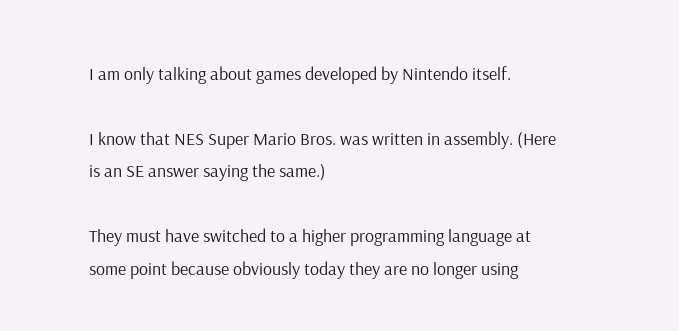I am only talking about games developed by Nintendo itself.

I know that NES Super Mario Bros. was written in assembly. (Here is an SE answer saying the same.)

They must have switched to a higher programming language at some point because obviously today they are no longer using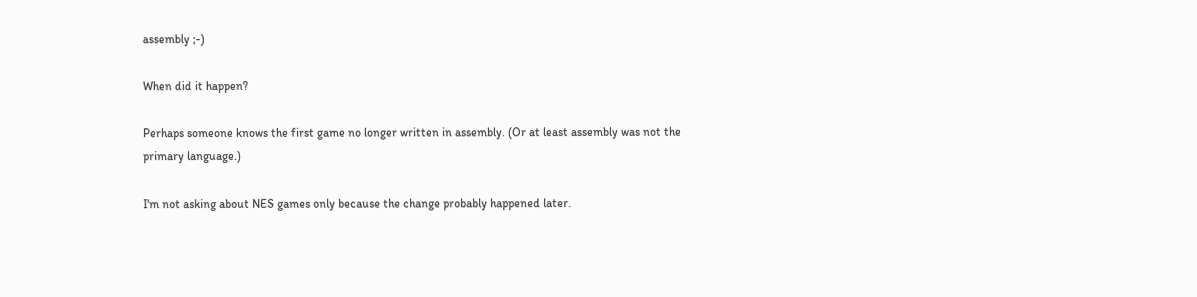assembly ;-)

When did it happen?

Perhaps someone knows the first game no longer written in assembly. (Or at least assembly was not the primary language.)

I'm not asking about NES games only because the change probably happened later.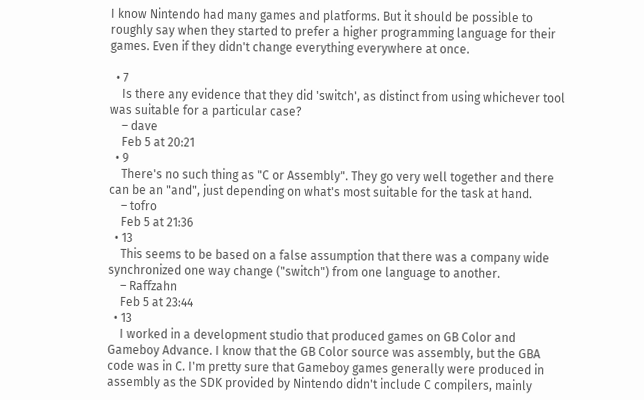I know Nintendo had many games and platforms. But it should be possible to roughly say when they started to prefer a higher programming language for their games. Even if they didn't change everything everywhere at once.

  • 7
    Is there any evidence that they did 'switch', as distinct from using whichever tool was suitable for a particular case?
    – dave
    Feb 5 at 20:21
  • 9
    There's no such thing as "C or Assembly". They go very well together and there can be an "and", just depending on what's most suitable for the task at hand.
    – tofro
    Feb 5 at 21:36
  • 13
    This seems to be based on a false assumption that there was a company wide synchronized one way change ("switch") from one language to another.
    – Raffzahn
    Feb 5 at 23:44
  • 13
    I worked in a development studio that produced games on GB Color and Gameboy Advance. I know that the GB Color source was assembly, but the GBA code was in C. I'm pretty sure that Gameboy games generally were produced in assembly as the SDK provided by Nintendo didn't include C compilers, mainly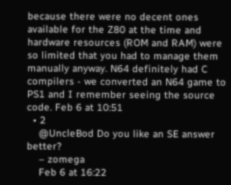because there were no decent ones available for the Z80 at the time and hardware resources (ROM and RAM) were so limited that you had to manage them manually anyway. N64 definitely had C compilers - we converted an N64 game to PS1 and I remember seeing the source code. Feb 6 at 10:51
  • 2
    @UncleBod Do you like an SE answer better?
    – zomega
    Feb 6 at 16:22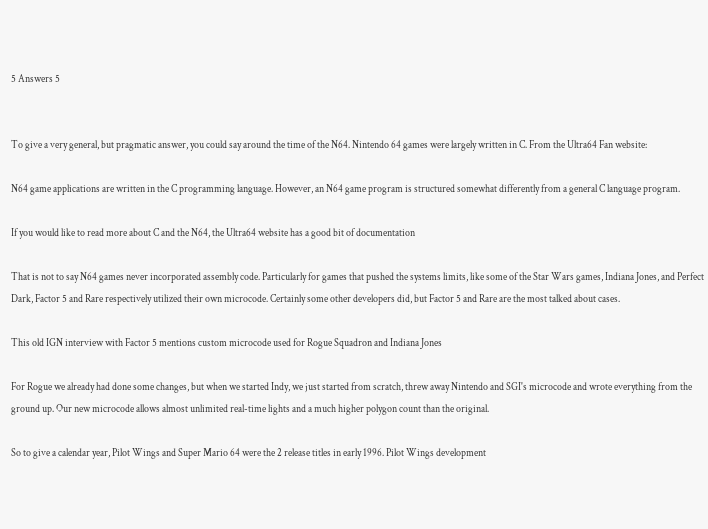5 Answers 5


To give a very general, but pragmatic answer, you could say around the time of the N64. Nintendo 64 games were largely written in C. From the Ultra64 Fan website:

N64 game applications are written in the C programming language. However, an N64 game program is structured somewhat differently from a general C language program.

If you would like to read more about C and the N64, the Ultra64 website has a good bit of documentation

That is not to say N64 games never incorporated assembly code. Particularly for games that pushed the systems limits, like some of the Star Wars games, Indiana Jones, and Perfect Dark, Factor 5 and Rare respectively utilized their own microcode. Certainly some other developers did, but Factor 5 and Rare are the most talked about cases.

This old IGN interview with Factor 5 mentions custom microcode used for Rogue Squadron and Indiana Jones

For Rogue we already had done some changes, but when we started Indy, we just started from scratch, threw away Nintendo and SGI's microcode and wrote everything from the ground up. Our new microcode allows almost unlimited real-time lights and a much higher polygon count than the original.

So to give a calendar year, Pilot Wings and Super Mario 64 were the 2 release titles in early 1996. Pilot Wings development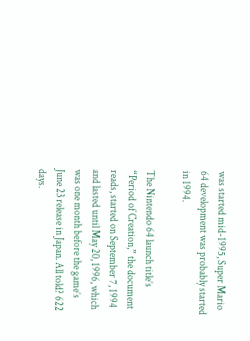was started mid-1995, Super Mario 64 development was probably started in 1994.

The Nintendo 64 launch title’s “Period of Creation,” the document reads, started on September 7, 1994 and lasted until May 20, 1996, which was one month before the game’s June 23 release in Japan. All told? 622 days.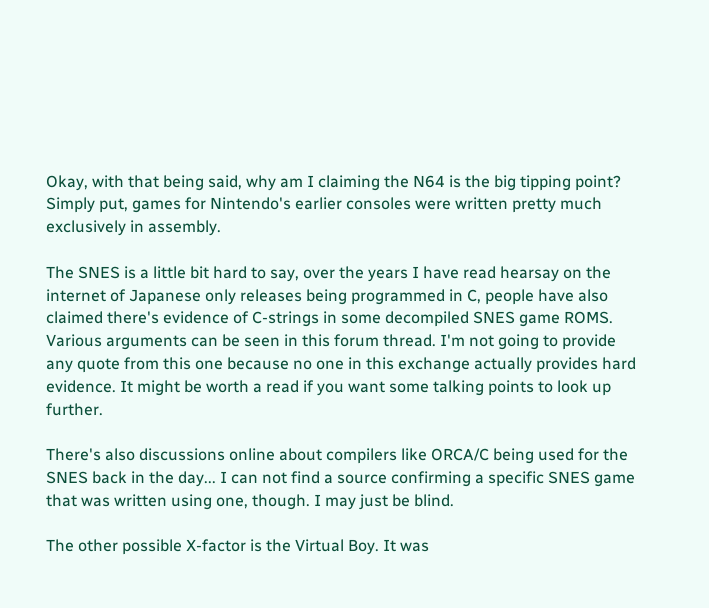Okay, with that being said, why am I claiming the N64 is the big tipping point? Simply put, games for Nintendo's earlier consoles were written pretty much exclusively in assembly.

The SNES is a little bit hard to say, over the years I have read hearsay on the internet of Japanese only releases being programmed in C, people have also claimed there's evidence of C-strings in some decompiled SNES game ROMS. Various arguments can be seen in this forum thread. I'm not going to provide any quote from this one because no one in this exchange actually provides hard evidence. It might be worth a read if you want some talking points to look up further.

There's also discussions online about compilers like ORCA/C being used for the SNES back in the day... I can not find a source confirming a specific SNES game that was written using one, though. I may just be blind.

The other possible X-factor is the Virtual Boy. It was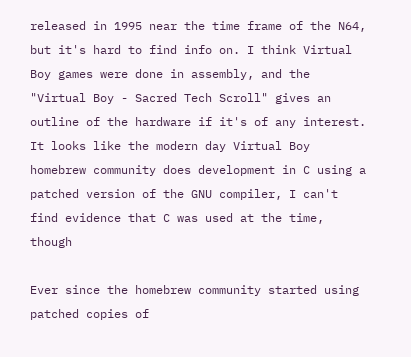released in 1995 near the time frame of the N64, but it's hard to find info on. I think Virtual Boy games were done in assembly, and the "Virtual Boy - Sacred Tech Scroll" gives an outline of the hardware if it's of any interest. It looks like the modern day Virtual Boy homebrew community does development in C using a patched version of the GNU compiler, I can't find evidence that C was used at the time, though

Ever since the homebrew community started using patched copies of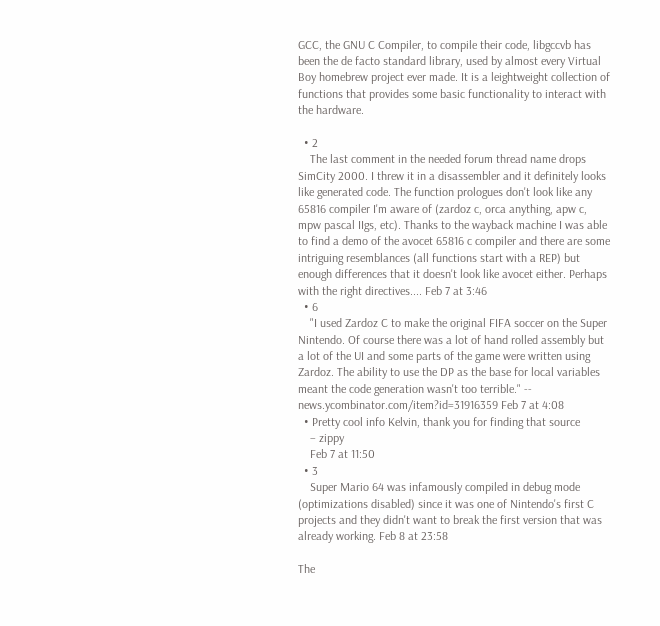GCC, the GNU C Compiler, to compile their code, libgccvb has been the de facto standard library, used by almost every Virtual Boy homebrew project ever made. It is a leightweight collection of functions that provides some basic functionality to interact with the hardware.

  • 2
    The last comment in the needed forum thread name drops SimCity 2000. I threw it in a disassembler and it definitely looks like generated code. The function prologues don't look like any 65816 compiler I'm aware of (zardoz c, orca anything, apw c, mpw pascal IIgs, etc). Thanks to the wayback machine I was able to find a demo of the avocet 65816 c compiler and there are some intriguing resemblances (all functions start with a REP) but enough differences that it doesn't look like avocet either. Perhaps with the right directives.... Feb 7 at 3:46
  • 6
    "I used Zardoz C to make the original FIFA soccer on the Super Nintendo. Of course there was a lot of hand rolled assembly but a lot of the UI and some parts of the game were written using Zardoz. The ability to use the DP as the base for local variables meant the code generation wasn't too terrible." -- news.ycombinator.com/item?id=31916359 Feb 7 at 4:08
  • Pretty cool info Kelvin, thank you for finding that source
    – zippy
    Feb 7 at 11:50
  • 3
    Super Mario 64 was infamously compiled in debug mode (optimizations disabled) since it was one of Nintendo's first C projects and they didn't want to break the first version that was already working. Feb 8 at 23:58

The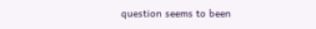question seems to been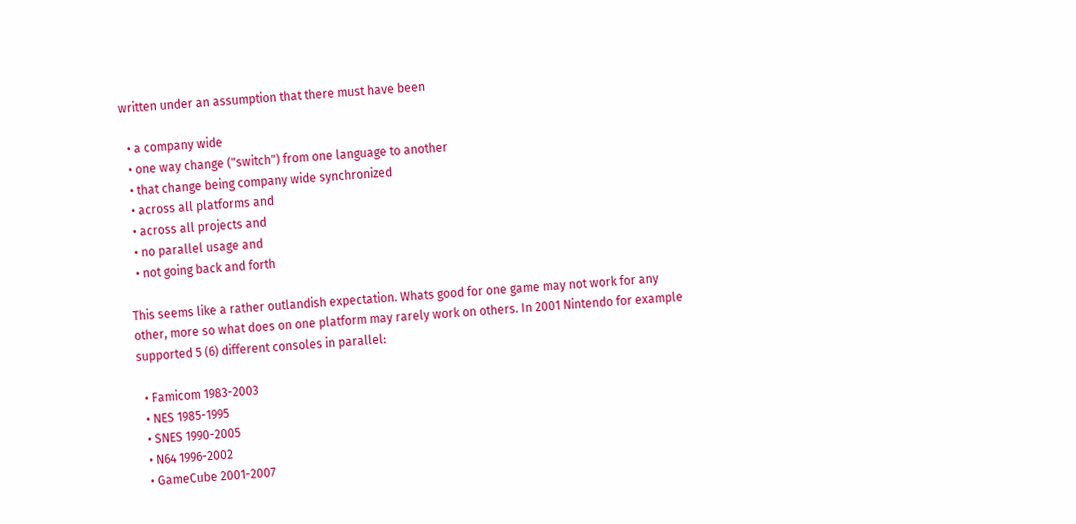written under an assumption that there must have been

  • a company wide
  • one way change ("switch") from one language to another
  • that change being company wide synchronized
  • across all platforms and
  • across all projects and
  • no parallel usage and
  • not going back and forth

This seems like a rather outlandish expectation. Whats good for one game may not work for any other, more so what does on one platform may rarely work on others. In 2001 Nintendo for example supported 5 (6) different consoles in parallel:

  • Famicom 1983-2003
  • NES 1985-1995
  • SNES 1990-2005
  • N64 1996-2002
  • GameCube 2001-2007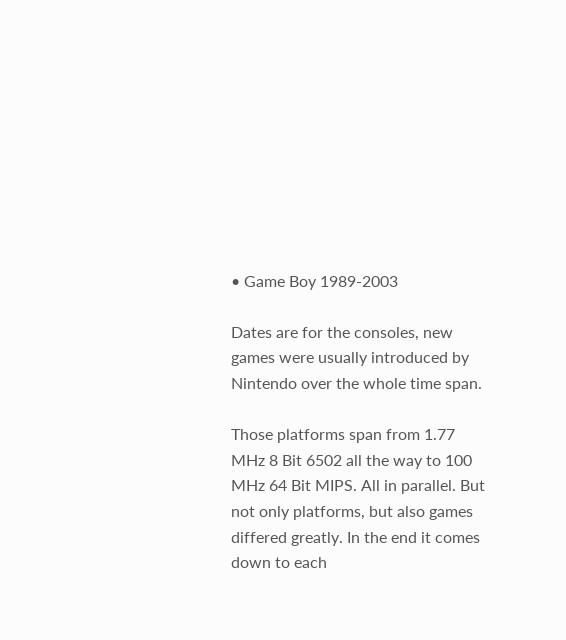• Game Boy 1989-2003

Dates are for the consoles, new games were usually introduced by Nintendo over the whole time span.

Those platforms span from 1.77 MHz 8 Bit 6502 all the way to 100 MHz 64 Bit MIPS. All in parallel. But not only platforms, but also games differed greatly. In the end it comes down to each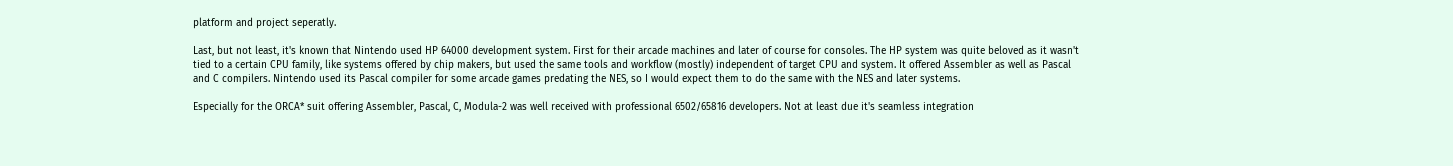platform and project seperatly.

Last, but not least, it's known that Nintendo used HP 64000 development system. First for their arcade machines and later of course for consoles. The HP system was quite beloved as it wasn't tied to a certain CPU family, like systems offered by chip makers, but used the same tools and workflow (mostly) independent of target CPU and system. It offered Assembler as well as Pascal and C compilers. Nintendo used its Pascal compiler for some arcade games predating the NES, so I would expect them to do the same with the NES and later systems.

Especially for the ORCA* suit offering Assembler, Pascal, C, Modula-2 was well received with professional 6502/65816 developers. Not at least due it's seamless integration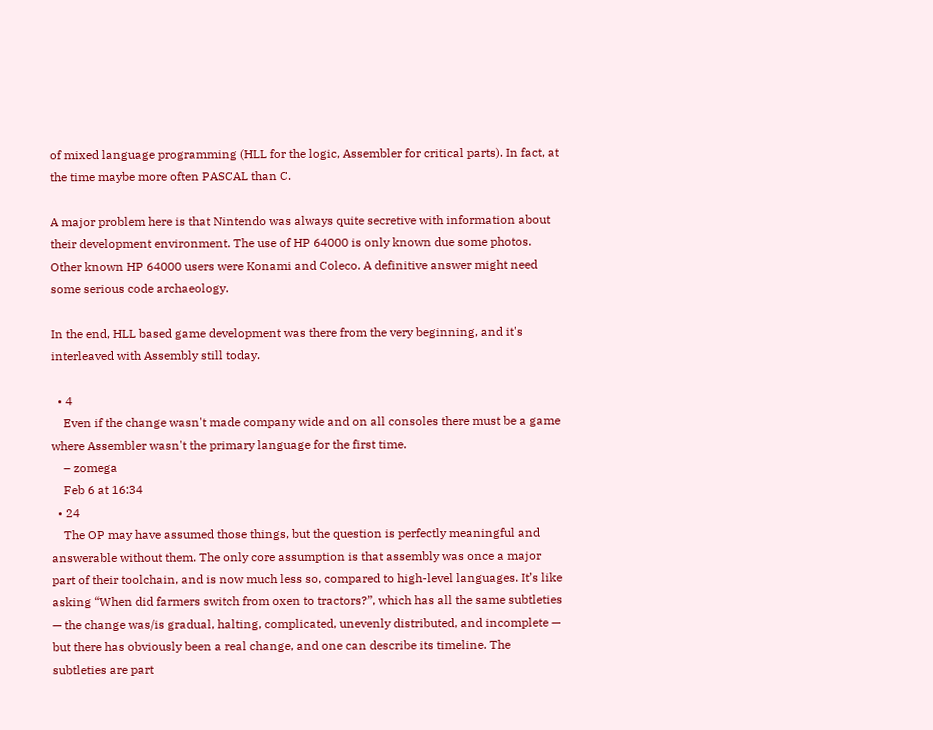of mixed language programming (HLL for the logic, Assembler for critical parts). In fact, at the time maybe more often PASCAL than C.

A major problem here is that Nintendo was always quite secretive with information about their development environment. The use of HP 64000 is only known due some photos. Other known HP 64000 users were Konami and Coleco. A definitive answer might need some serious code archaeology.

In the end, HLL based game development was there from the very beginning, and it's interleaved with Assembly still today.

  • 4
    Even if the change wasn't made company wide and on all consoles there must be a game where Assembler wasn't the primary language for the first time.
    – zomega
    Feb 6 at 16:34
  • 24
    The OP may have assumed those things, but the question is perfectly meaningful and answerable without them. The only core assumption is that assembly was once a major part of their toolchain, and is now much less so, compared to high-level languages. It’s like asking “When did farmers switch from oxen to tractors?”, which has all the same subtleties — the change was/is gradual, halting, complicated, unevenly distributed, and incomplete — but there has obviously been a real change, and one can describe its timeline. The subtleties are part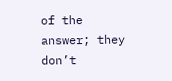of the answer; they don’t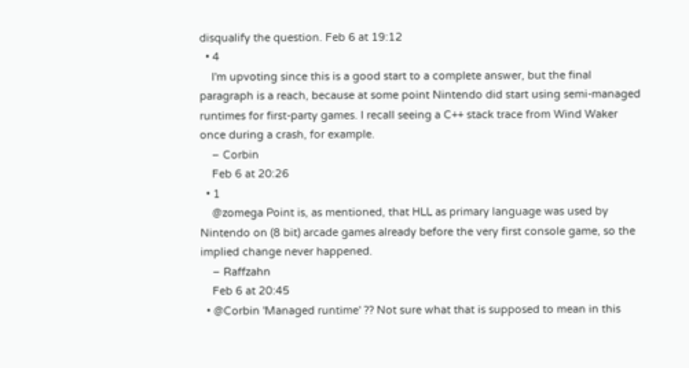disqualify the question. Feb 6 at 19:12
  • 4
    I'm upvoting since this is a good start to a complete answer, but the final paragraph is a reach, because at some point Nintendo did start using semi-managed runtimes for first-party games. I recall seeing a C++ stack trace from Wind Waker once during a crash, for example.
    – Corbin
    Feb 6 at 20:26
  • 1
    @zomega Point is, as mentioned, that HLL as primary language was used by Nintendo on (8 bit) arcade games already before the very first console game, so the implied change never happened.
    – Raffzahn
    Feb 6 at 20:45
  • @Corbin 'Managed runtime' ?? Not sure what that is supposed to mean in this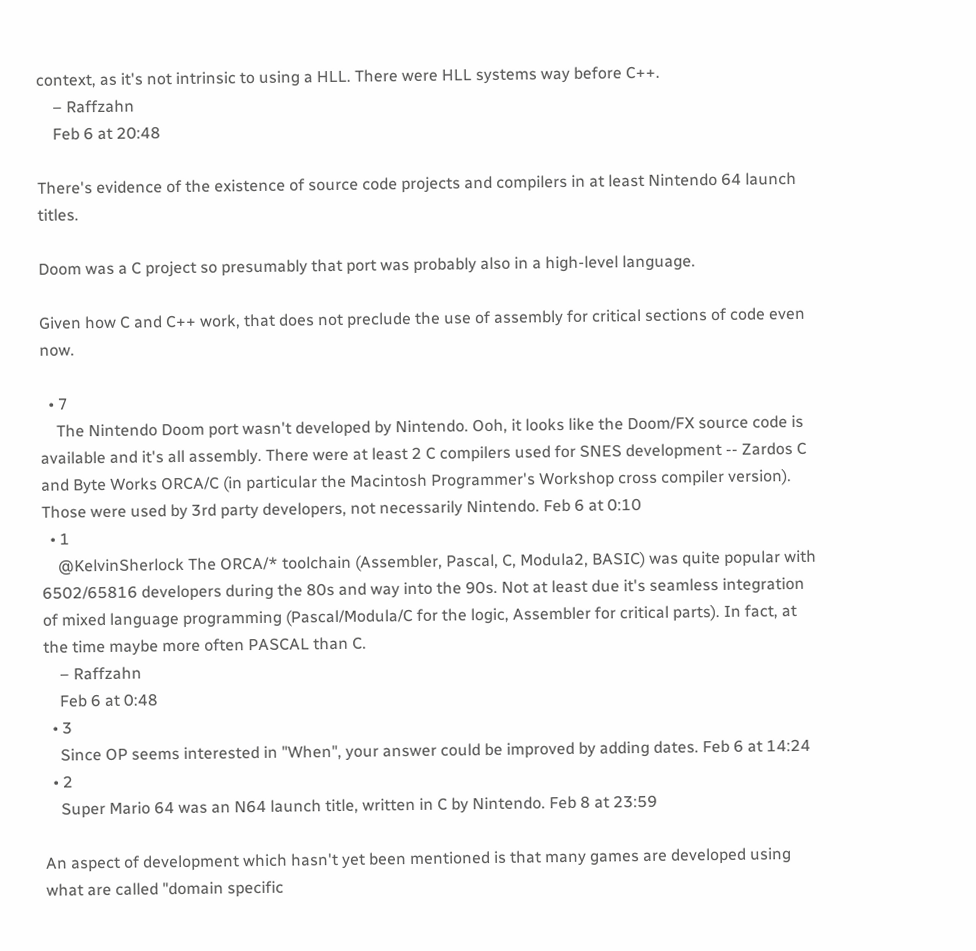context, as it's not intrinsic to using a HLL. There were HLL systems way before C++.
    – Raffzahn
    Feb 6 at 20:48

There's evidence of the existence of source code projects and compilers in at least Nintendo 64 launch titles.

Doom was a C project so presumably that port was probably also in a high-level language.

Given how C and C++ work, that does not preclude the use of assembly for critical sections of code even now.

  • 7
    The Nintendo Doom port wasn't developed by Nintendo. Ooh, it looks like the Doom/FX source code is available and it's all assembly. There were at least 2 C compilers used for SNES development -- Zardos C and Byte Works ORCA/C (in particular the Macintosh Programmer's Workshop cross compiler version). Those were used by 3rd party developers, not necessarily Nintendo. Feb 6 at 0:10
  • 1
    @KelvinSherlock The ORCA/* toolchain (Assembler, Pascal, C, Modula2, BASIC) was quite popular with 6502/65816 developers during the 80s and way into the 90s. Not at least due it's seamless integration of mixed language programming (Pascal/Modula/C for the logic, Assembler for critical parts). In fact, at the time maybe more often PASCAL than C.
    – Raffzahn
    Feb 6 at 0:48
  • 3
    Since OP seems interested in "When", your answer could be improved by adding dates. Feb 6 at 14:24
  • 2
    Super Mario 64 was an N64 launch title, written in C by Nintendo. Feb 8 at 23:59

An aspect of development which hasn't yet been mentioned is that many games are developed using what are called "domain specific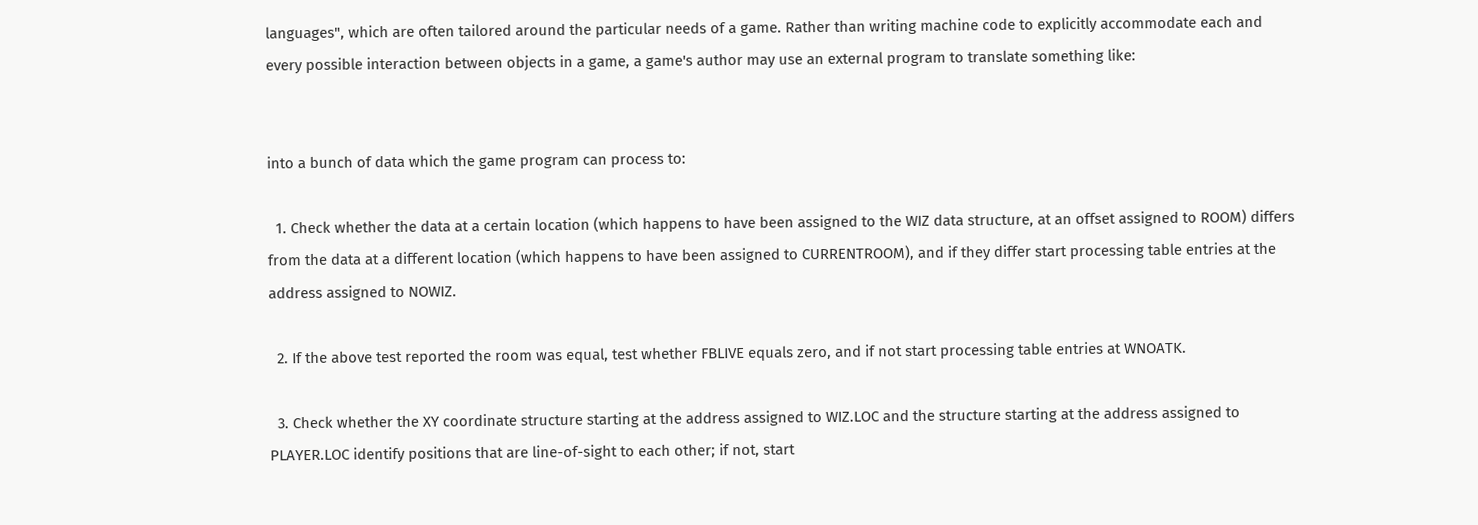languages", which are often tailored around the particular needs of a game. Rather than writing machine code to explicitly accommodate each and every possible interaction between objects in a game, a game's author may use an external program to translate something like:


into a bunch of data which the game program can process to:

  1. Check whether the data at a certain location (which happens to have been assigned to the WIZ data structure, at an offset assigned to ROOM) differs from the data at a different location (which happens to have been assigned to CURRENTROOM), and if they differ start processing table entries at the address assigned to NOWIZ.

  2. If the above test reported the room was equal, test whether FBLIVE equals zero, and if not start processing table entries at WNOATK.

  3. Check whether the XY coordinate structure starting at the address assigned to WIZ.LOC and the structure starting at the address assigned to PLAYER.LOC identify positions that are line-of-sight to each other; if not, start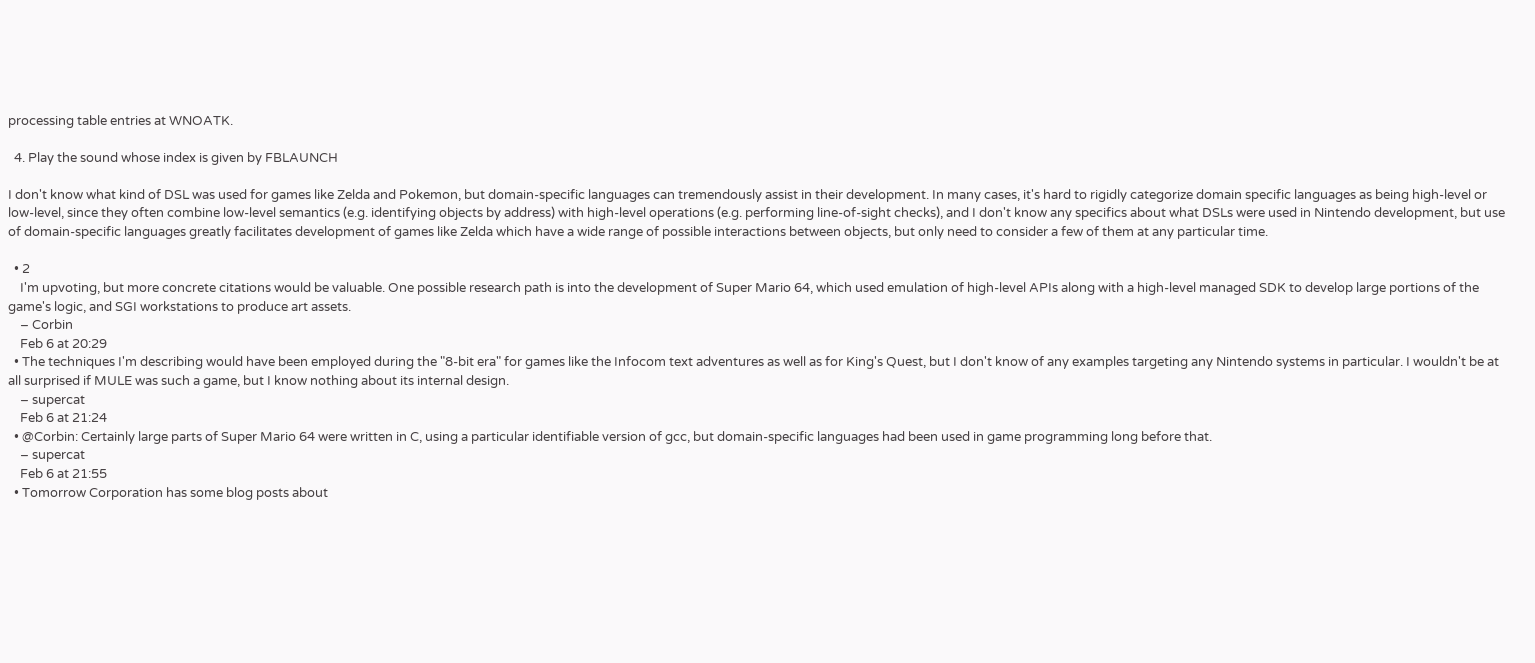processing table entries at WNOATK.

  4. Play the sound whose index is given by FBLAUNCH

I don't know what kind of DSL was used for games like Zelda and Pokemon, but domain-specific languages can tremendously assist in their development. In many cases, it's hard to rigidly categorize domain specific languages as being high-level or low-level, since they often combine low-level semantics (e.g. identifying objects by address) with high-level operations (e.g. performing line-of-sight checks), and I don't know any specifics about what DSLs were used in Nintendo development, but use of domain-specific languages greatly facilitates development of games like Zelda which have a wide range of possible interactions between objects, but only need to consider a few of them at any particular time.

  • 2
    I'm upvoting, but more concrete citations would be valuable. One possible research path is into the development of Super Mario 64, which used emulation of high-level APIs along with a high-level managed SDK to develop large portions of the game's logic, and SGI workstations to produce art assets.
    – Corbin
    Feb 6 at 20:29
  • The techniques I'm describing would have been employed during the "8-bit era" for games like the Infocom text adventures as well as for King's Quest, but I don't know of any examples targeting any Nintendo systems in particular. I wouldn't be at all surprised if MULE was such a game, but I know nothing about its internal design.
    – supercat
    Feb 6 at 21:24
  • @Corbin: Certainly large parts of Super Mario 64 were written in C, using a particular identifiable version of gcc, but domain-specific languages had been used in game programming long before that.
    – supercat
    Feb 6 at 21:55
  • Tomorrow Corporation has some blog posts about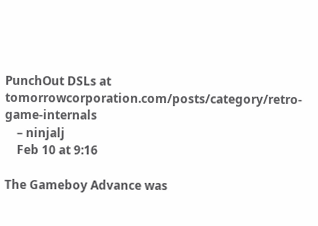PunchOut DSLs at tomorrowcorporation.com/posts/category/retro-game-internals
    – ninjalj
    Feb 10 at 9:16

The Gameboy Advance was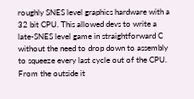roughly SNES level graphics hardware with a 32 bit CPU. This allowed devs to write a late-SNES level game in straightforward C without the need to drop down to assembly to squeeze every last cycle out of the CPU. From the outside it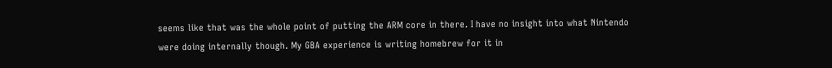seems like that was the whole point of putting the ARM core in there. I have no insight into what Nintendo were doing internally though. My GBA experience is writing homebrew for it in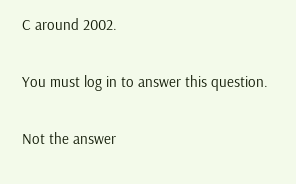C around 2002.

You must log in to answer this question.

Not the answer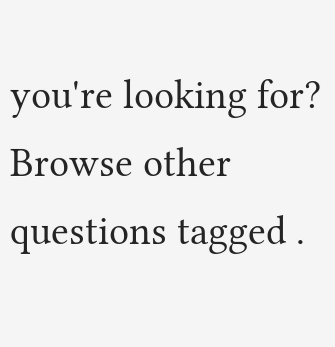you're looking for? Browse other questions tagged .